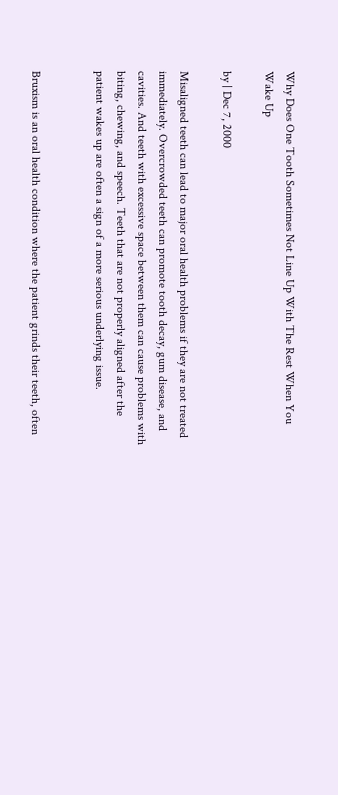Why Does One Tooth Sometimes Not Line Up With The Rest When You Wake Up

by | Dec 7, 2000

Misaligned teeth can lead to major oral health problems if they are not treated immediately. Overcrowded teeth can promote tooth decay, gum disease, and cavities. And teeth with excessive space between them can cause problems with biting, chewing, and speech. Teeth that are not properly aligned after the patient wakes up are often a sign of a more serious underlying issue.


Bruxism is an oral health condition where the patient grinds their teeth, often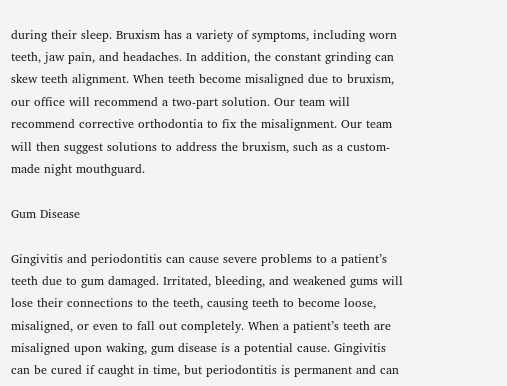during their sleep. Bruxism has a variety of symptoms, including worn teeth, jaw pain, and headaches. In addition, the constant grinding can skew teeth alignment. When teeth become misaligned due to bruxism, our office will recommend a two-part solution. Our team will recommend corrective orthodontia to fix the misalignment. Our team will then suggest solutions to address the bruxism, such as a custom-made night mouthguard.

Gum Disease

Gingivitis and periodontitis can cause severe problems to a patient’s teeth due to gum damaged. Irritated, bleeding, and weakened gums will lose their connections to the teeth, causing teeth to become loose, misaligned, or even to fall out completely. When a patient’s teeth are misaligned upon waking, gum disease is a potential cause. Gingivitis can be cured if caught in time, but periodontitis is permanent and can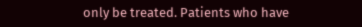only be treated. Patients who have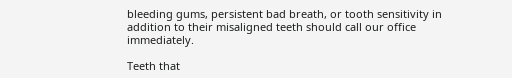bleeding gums, persistent bad breath, or tooth sensitivity in addition to their misaligned teeth should call our office immediately.

Teeth that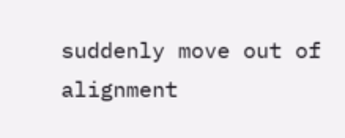suddenly move out of alignment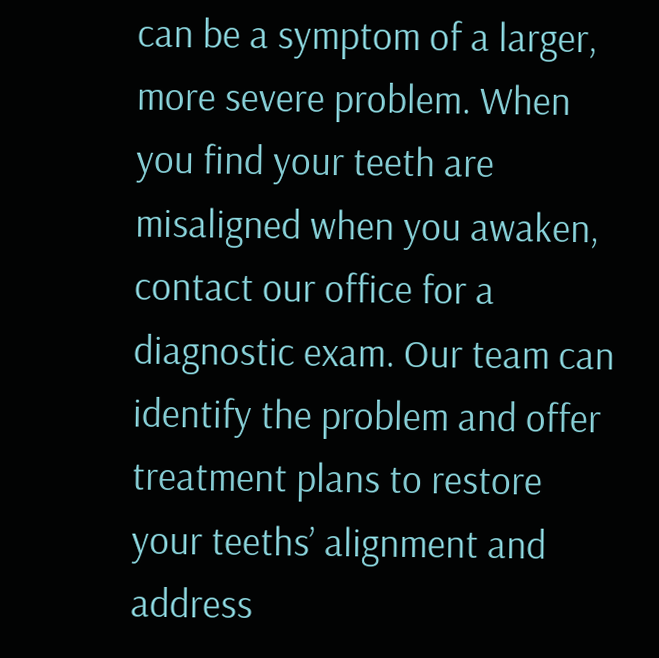can be a symptom of a larger, more severe problem. When you find your teeth are misaligned when you awaken, contact our office for a diagnostic exam. Our team can identify the problem and offer treatment plans to restore your teeths’ alignment and address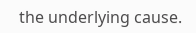the underlying cause.